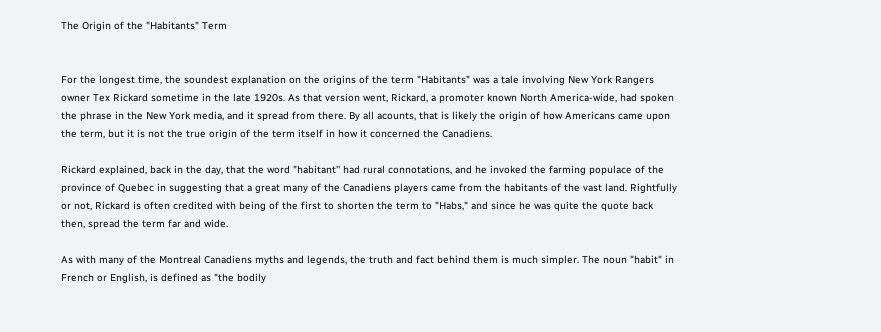The Origin of the "Habitants" Term


For the longest time, the soundest explanation on the origins of the term "Habitants" was a tale involving New York Rangers owner Tex Rickard sometime in the late 1920s. As that version went, Rickard, a promoter known North America-wide, had spoken the phrase in the New York media, and it spread from there. By all acounts, that is likely the origin of how Americans came upon the term, but it is not the true origin of the term itself in how it concerned the Canadiens.

Rickard explained, back in the day, that the word "habitant'' had rural connotations, and he invoked the farming populace of the province of Quebec in suggesting that a great many of the Canadiens players came from the habitants of the vast land. Rightfully or not, Rickard is often credited with being of the first to shorten the term to "Habs," and since he was quite the quote back then, spread the term far and wide.

As with many of the Montreal Canadiens myths and legends, the truth and fact behind them is much simpler. The noun "habit" in French or English, is defined as "the bodily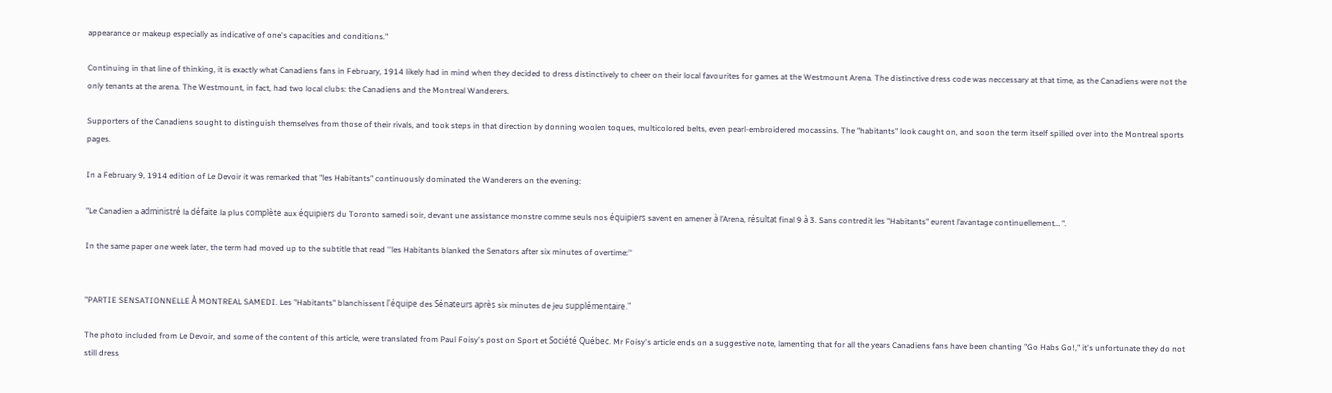appearance or makeup especially as indicative of one's capacities and conditions."

Continuing in that line of thinking, it is exactly what Canadiens fans in February, 1914 likely had in mind when they decided to dress distinctively to cheer on their local favourites for games at the Westmount Arena. The distinctive dress code was neccessary at that time, as the Canadiens were not the only tenants at the arena. The Westmount, in fact, had two local clubs: the Canadiens and the Montreal Wanderers.

Supporters of the Canadiens sought to distinguish themselves from those of their rivals, and took steps in that direction by donning woolen toques, multicolored belts, even pearl-embroidered mocassins. The "habitants" look caught on, and soon the term itself spilled over into the Montreal sports pages.

In a February 9, 1914 edition of Le Devoir it was remarked that "les Habitants" continuously dominated the Wanderers on the evening:

"Le Canadien a administré la défaite la plus complète aux équipiers du Toronto samedi soir, devant une assistance monstre comme seuls nos équipiers savent en amener à l’Arena, résultat final 9 à 3. Sans contredit les "Habitants" eurent l’avantage continuellement… ".

In the same paper one week later, the term had moved up to the subtitle that read ''les Habitants blanked the Senators after six minutes of overtime:''


"PARTIE SENSATIONNELLE À MONTREAL SAMEDI. Les "Habitants" blanchissent l'équipe des Sénateurs après six minutes de jeu supplémentaire."

The photo included from Le Devoir, and some of the content of this article, were translated from Paul Foisy's post on Sport et Société Québec. Mr Foisy's article ends on a suggestive note, lamenting that for all the years Canadiens fans have been chanting "Go Habs Go!," it's unfortunate they do not still dress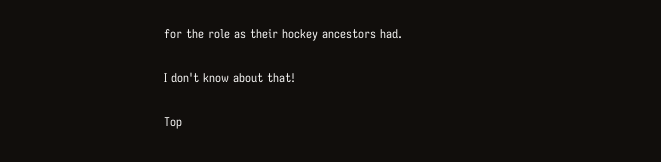for the role as their hockey ancestors had.

I don't know about that!

Top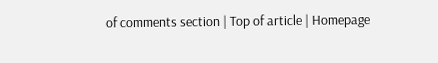of comments section | Top of article | Homepage